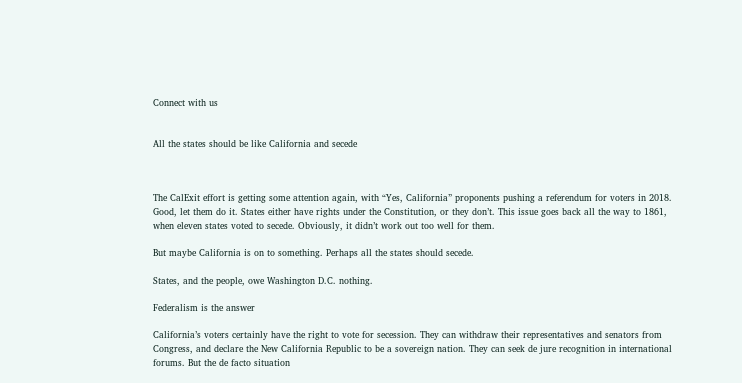Connect with us


All the states should be like California and secede



The CalExit effort is getting some attention again, with “Yes, California” proponents pushing a referendum for voters in 2018. Good, let them do it. States either have rights under the Constitution, or they don’t. This issue goes back all the way to 1861, when eleven states voted to secede. Obviously, it didn’t work out too well for them.

But maybe California is on to something. Perhaps all the states should secede.

States, and the people, owe Washington D.C. nothing.

Federalism is the answer

California’s voters certainly have the right to vote for secession. They can withdraw their representatives and senators from Congress, and declare the New California Republic to be a sovereign nation. They can seek de jure recognition in international forums. But the de facto situation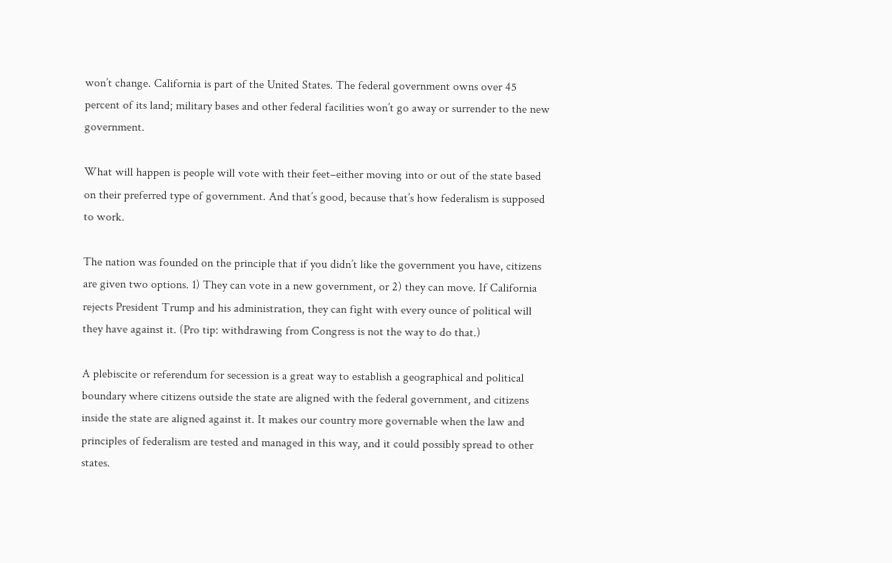won’t change. California is part of the United States. The federal government owns over 45 percent of its land; military bases and other federal facilities won’t go away or surrender to the new government.

What will happen is people will vote with their feet–either moving into or out of the state based on their preferred type of government. And that’s good, because that’s how federalism is supposed to work.

The nation was founded on the principle that if you didn’t like the government you have, citizens are given two options. 1) They can vote in a new government, or 2) they can move. If California rejects President Trump and his administration, they can fight with every ounce of political will they have against it. (Pro tip: withdrawing from Congress is not the way to do that.)

A plebiscite or referendum for secession is a great way to establish a geographical and political boundary where citizens outside the state are aligned with the federal government, and citizens inside the state are aligned against it. It makes our country more governable when the law and principles of federalism are tested and managed in this way, and it could possibly spread to other states.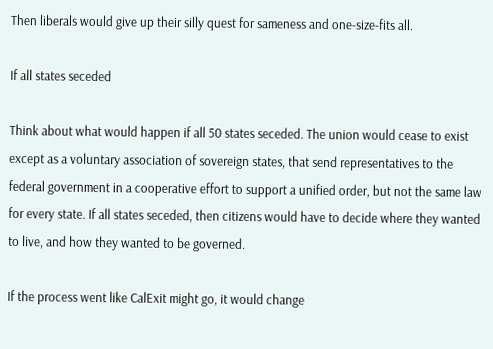Then liberals would give up their silly quest for sameness and one-size-fits all.

If all states seceded

Think about what would happen if all 50 states seceded. The union would cease to exist except as a voluntary association of sovereign states, that send representatives to the federal government in a cooperative effort to support a unified order, but not the same law for every state. If all states seceded, then citizens would have to decide where they wanted to live, and how they wanted to be governed.

If the process went like CalExit might go, it would change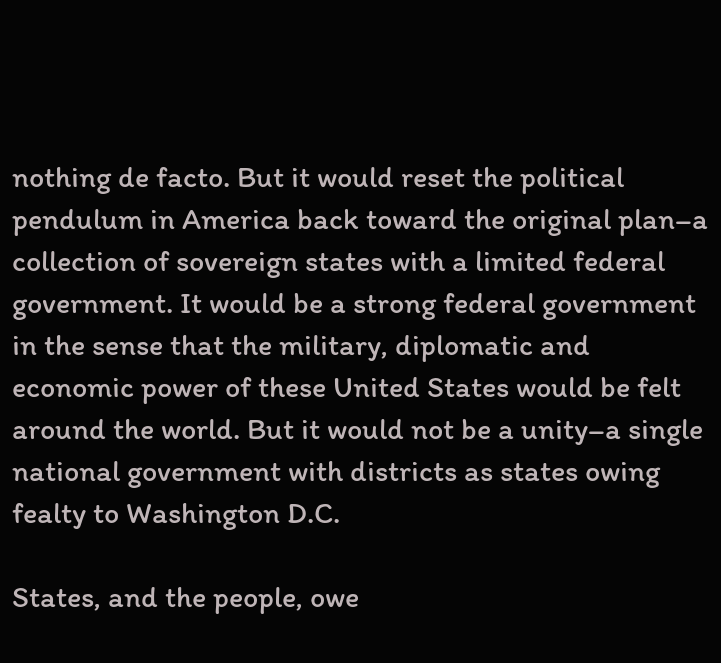nothing de facto. But it would reset the political pendulum in America back toward the original plan–a collection of sovereign states with a limited federal government. It would be a strong federal government in the sense that the military, diplomatic and economic power of these United States would be felt around the world. But it would not be a unity–a single national government with districts as states owing fealty to Washington D.C.

States, and the people, owe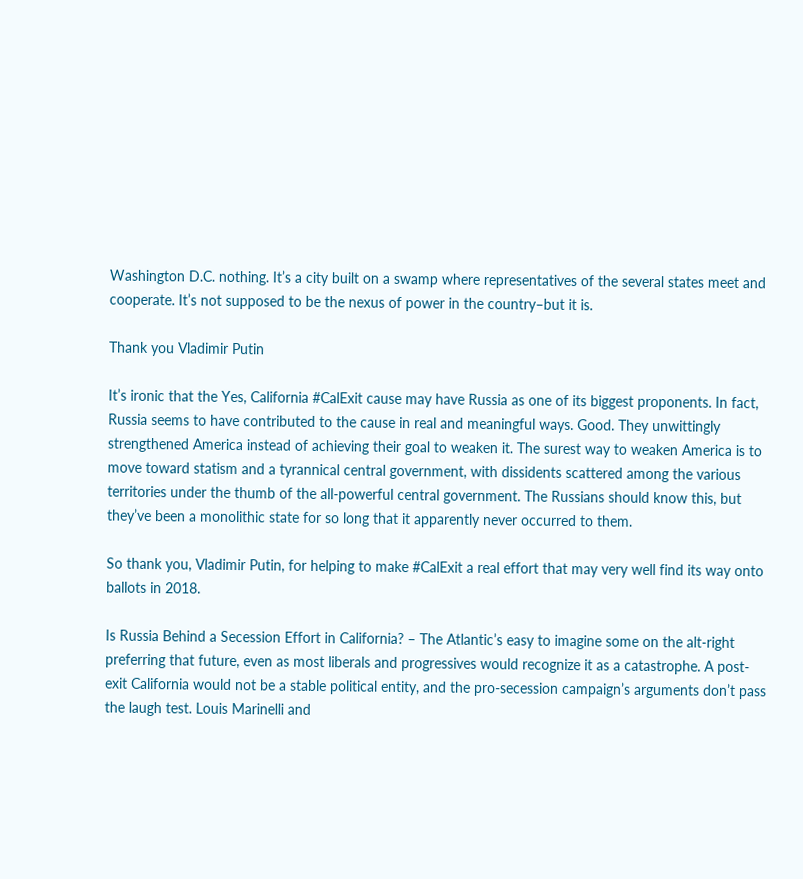Washington D.C. nothing. It’s a city built on a swamp where representatives of the several states meet and cooperate. It’s not supposed to be the nexus of power in the country–but it is.

Thank you Vladimir Putin

It’s ironic that the Yes, California #CalExit cause may have Russia as one of its biggest proponents. In fact, Russia seems to have contributed to the cause in real and meaningful ways. Good. They unwittingly strengthened America instead of achieving their goal to weaken it. The surest way to weaken America is to move toward statism and a tyrannical central government, with dissidents scattered among the various territories under the thumb of the all-powerful central government. The Russians should know this, but they’ve been a monolithic state for so long that it apparently never occurred to them.

So thank you, Vladimir Putin, for helping to make #CalExit a real effort that may very well find its way onto ballots in 2018.

Is Russia Behind a Secession Effort in California? – The Atlantic’s easy to imagine some on the alt-right preferring that future, even as most liberals and progressives would recognize it as a catastrophe. A post-exit California would not be a stable political entity, and the pro-secession campaign’s arguments don’t pass the laugh test. Louis Marinelli and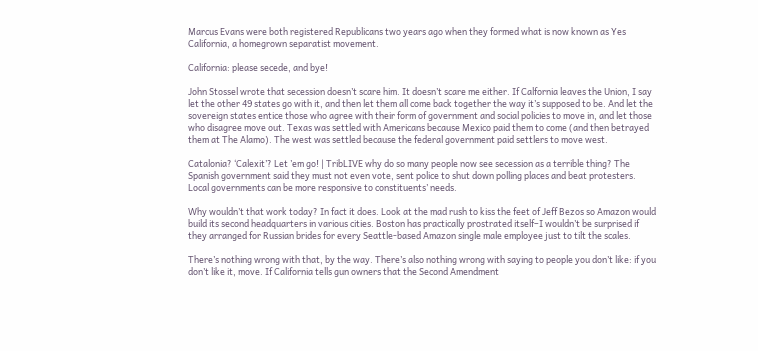Marcus Evans were both registered Republicans two years ago when they formed what is now known as Yes California, a homegrown separatist movement.

California: please secede, and bye!

John Stossel wrote that secession doesn’t scare him. It doesn’t scare me either. If Calfornia leaves the Union, I say let the other 49 states go with it, and then let them all come back together the way it’s supposed to be. And let the sovereign states entice those who agree with their form of government and social policies to move in, and let those who disagree move out. Texas was settled with Americans because Mexico paid them to come (and then betrayed them at The Alamo). The west was settled because the federal government paid settlers to move west.

Catalonia? ‘Calexit’? Let ’em go! | TribLIVE why do so many people now see secession as a terrible thing? The Spanish government said they must not even vote, sent police to shut down polling places and beat protesters. Local governments can be more responsive to constituents’ needs.

Why wouldn’t that work today? In fact it does. Look at the mad rush to kiss the feet of Jeff Bezos so Amazon would build its second headquarters in various cities. Boston has practically prostrated itself–I wouldn’t be surprised if they arranged for Russian brides for every Seattle-based Amazon single male employee just to tilt the scales.

There’s nothing wrong with that, by the way. There’s also nothing wrong with saying to people you don’t like: if you don’t like it, move. If California tells gun owners that the Second Amendment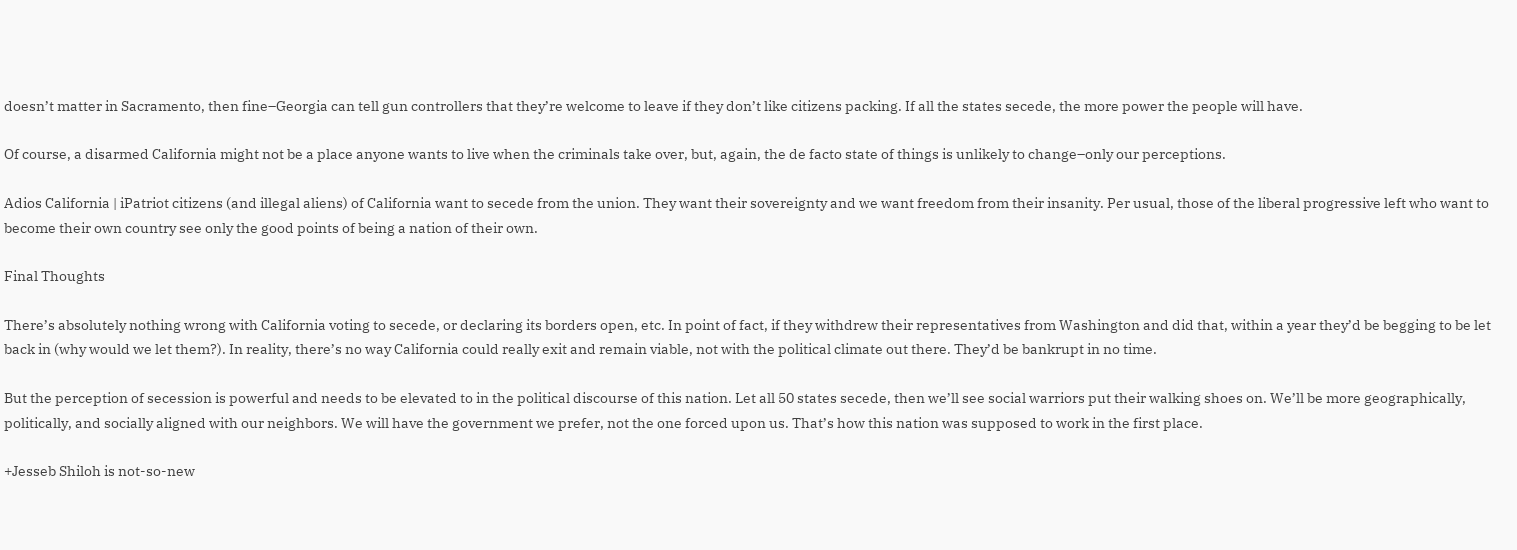doesn’t matter in Sacramento, then fine–Georgia can tell gun controllers that they’re welcome to leave if they don’t like citizens packing. If all the states secede, the more power the people will have.

Of course, a disarmed California might not be a place anyone wants to live when the criminals take over, but, again, the de facto state of things is unlikely to change–only our perceptions.

Adios California | iPatriot citizens (and illegal aliens) of California want to secede from the union. They want their sovereignty and we want freedom from their insanity. Per usual, those of the liberal progressive left who want to become their own country see only the good points of being a nation of their own.

Final Thoughts

There’s absolutely nothing wrong with California voting to secede, or declaring its borders open, etc. In point of fact, if they withdrew their representatives from Washington and did that, within a year they’d be begging to be let back in (why would we let them?). In reality, there’s no way California could really exit and remain viable, not with the political climate out there. They’d be bankrupt in no time.

But the perception of secession is powerful and needs to be elevated to in the political discourse of this nation. Let all 50 states secede, then we’ll see social warriors put their walking shoes on. We’ll be more geographically, politically, and socially aligned with our neighbors. We will have the government we prefer, not the one forced upon us. That’s how this nation was supposed to work in the first place.

+Jesseb Shiloh is not-so-new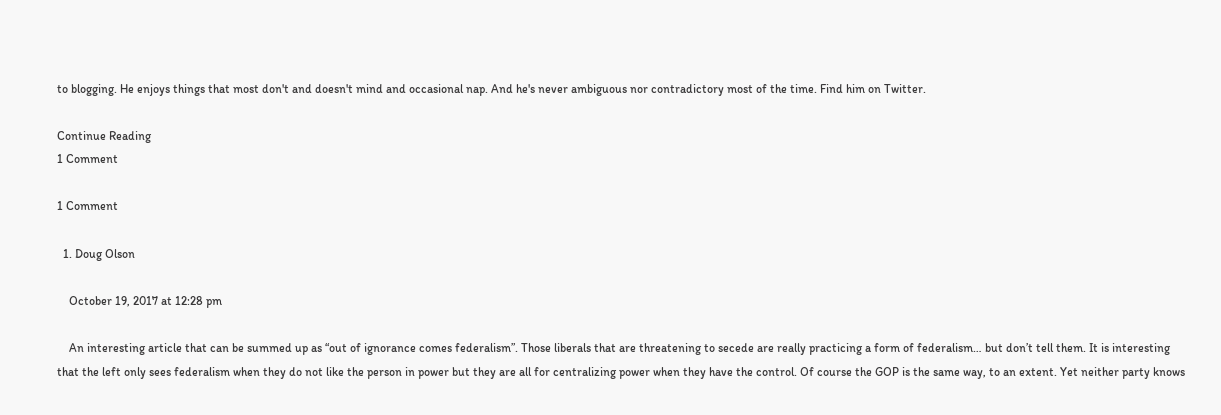to blogging. He enjoys things that most don't and doesn't mind and occasional nap. And he's never ambiguous nor contradictory most of the time. Find him on Twitter.

Continue Reading
1 Comment

1 Comment

  1. Doug Olson

    October 19, 2017 at 12:28 pm

    An interesting article that can be summed up as “out of ignorance comes federalism”. Those liberals that are threatening to secede are really practicing a form of federalism… but don’t tell them. It is interesting that the left only sees federalism when they do not like the person in power but they are all for centralizing power when they have the control. Of course the GOP is the same way, to an extent. Yet neither party knows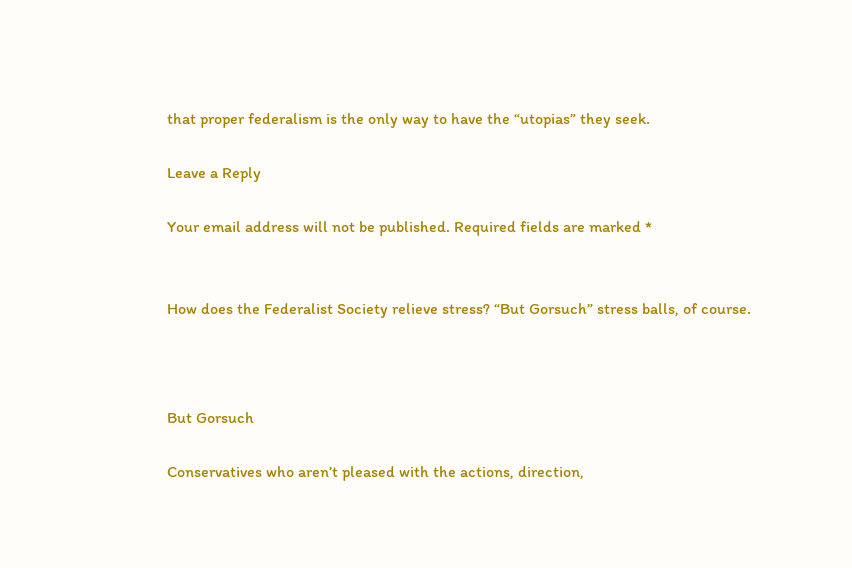that proper federalism is the only way to have the “utopias” they seek.

Leave a Reply

Your email address will not be published. Required fields are marked *


How does the Federalist Society relieve stress? “But Gorsuch” stress balls, of course.



But Gorsuch

Conservatives who aren’t pleased with the actions, direction,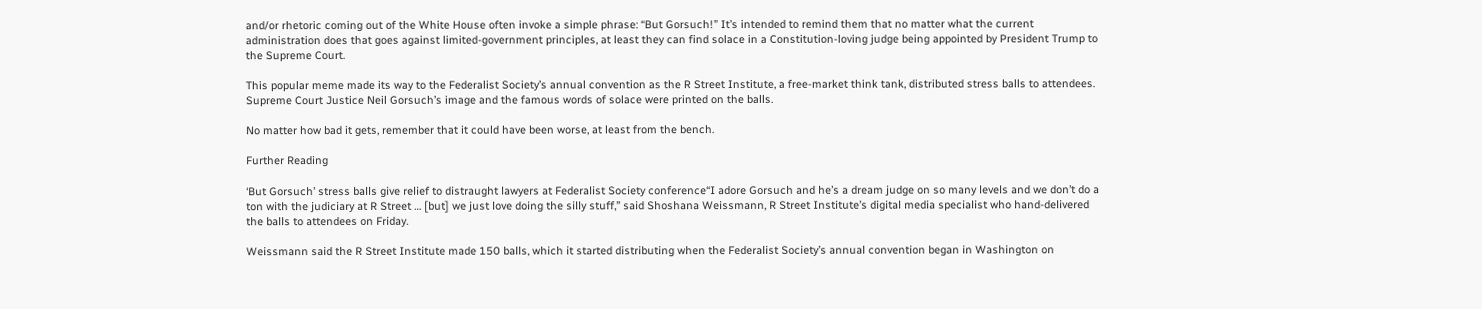and/or rhetoric coming out of the White House often invoke a simple phrase: “But Gorsuch!” It’s intended to remind them that no matter what the current administration does that goes against limited-government principles, at least they can find solace in a Constitution-loving judge being appointed by President Trump to the Supreme Court.

This popular meme made its way to the Federalist Society’s annual convention as the R Street Institute, a free-market think tank, distributed stress balls to attendees. Supreme Court Justice Neil Gorsuch’s image and the famous words of solace were printed on the balls.

No matter how bad it gets, remember that it could have been worse, at least from the bench.

Further Reading

‘But Gorsuch’ stress balls give relief to distraught lawyers at Federalist Society conference“I adore Gorsuch and he’s a dream judge on so many levels and we don’t do a ton with the judiciary at R Street … [but] we just love doing the silly stuff,” said Shoshana Weissmann, R Street Institute’s digital media specialist who hand-delivered the balls to attendees on Friday.

Weissmann said the R Street Institute made 150 balls, which it started distributing when the Federalist Society’s annual convention began in Washington on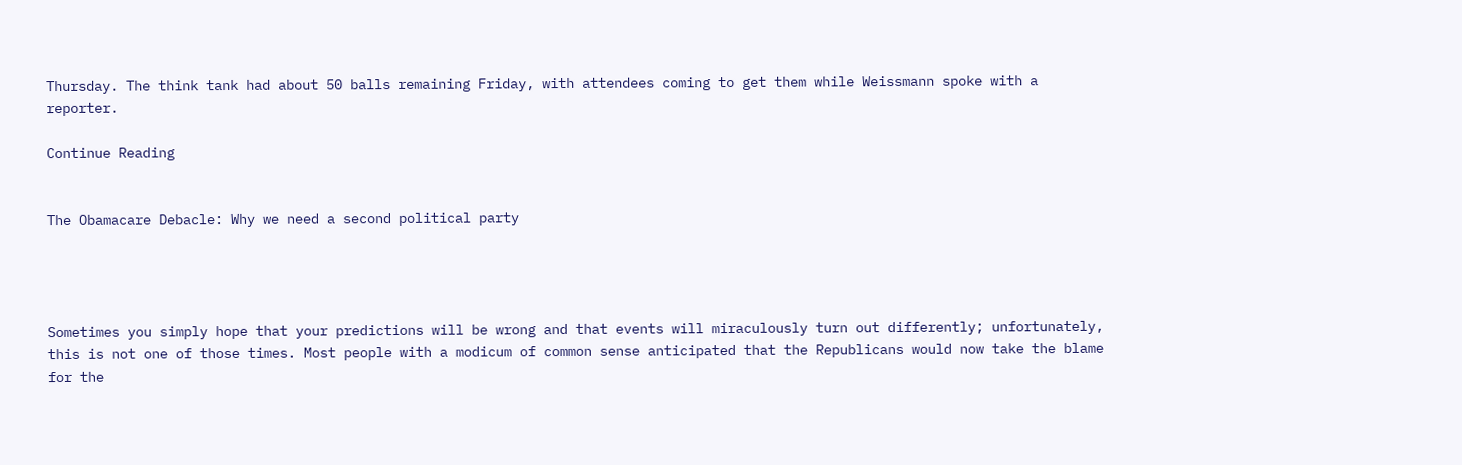Thursday. The think tank had about 50 balls remaining Friday, with attendees coming to get them while Weissmann spoke with a reporter.

Continue Reading


The Obamacare Debacle: Why we need a second political party




Sometimes you simply hope that your predictions will be wrong and that events will miraculously turn out differently; unfortunately, this is not one of those times. Most people with a modicum of common sense anticipated that the Republicans would now take the blame for the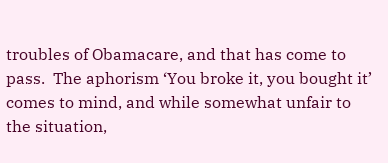troubles of Obamacare, and that has come to pass.  The aphorism ‘You broke it, you bought it’ comes to mind, and while somewhat unfair to the situation,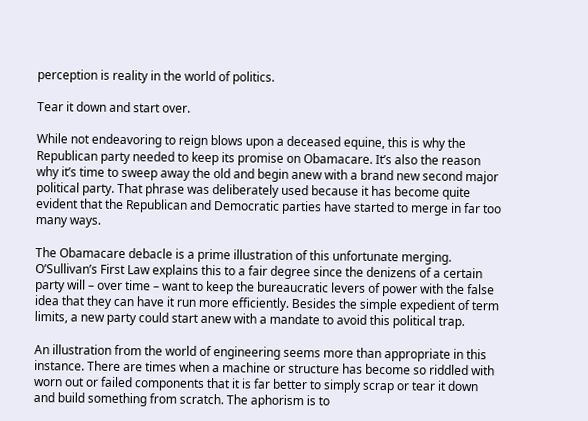perception is reality in the world of politics.

Tear it down and start over.

While not endeavoring to reign blows upon a deceased equine, this is why the Republican party needed to keep its promise on Obamacare. It’s also the reason why it’s time to sweep away the old and begin anew with a brand new second major political party. That phrase was deliberately used because it has become quite evident that the Republican and Democratic parties have started to merge in far too many ways.

The Obamacare debacle is a prime illustration of this unfortunate merging. O’Sullivan’s First Law explains this to a fair degree since the denizens of a certain party will – over time – want to keep the bureaucratic levers of power with the false idea that they can have it run more efficiently. Besides the simple expedient of term limits, a new party could start anew with a mandate to avoid this political trap.

An illustration from the world of engineering seems more than appropriate in this instance. There are times when a machine or structure has become so riddled with worn out or failed components that it is far better to simply scrap or tear it down and build something from scratch. The aphorism is to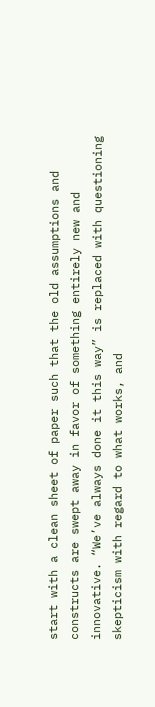start with a clean sheet of paper such that the old assumptions and constructs are swept away in favor of something entirely new and innovative. “We’ve always done it this way” is replaced with questioning skepticism with regard to what works, and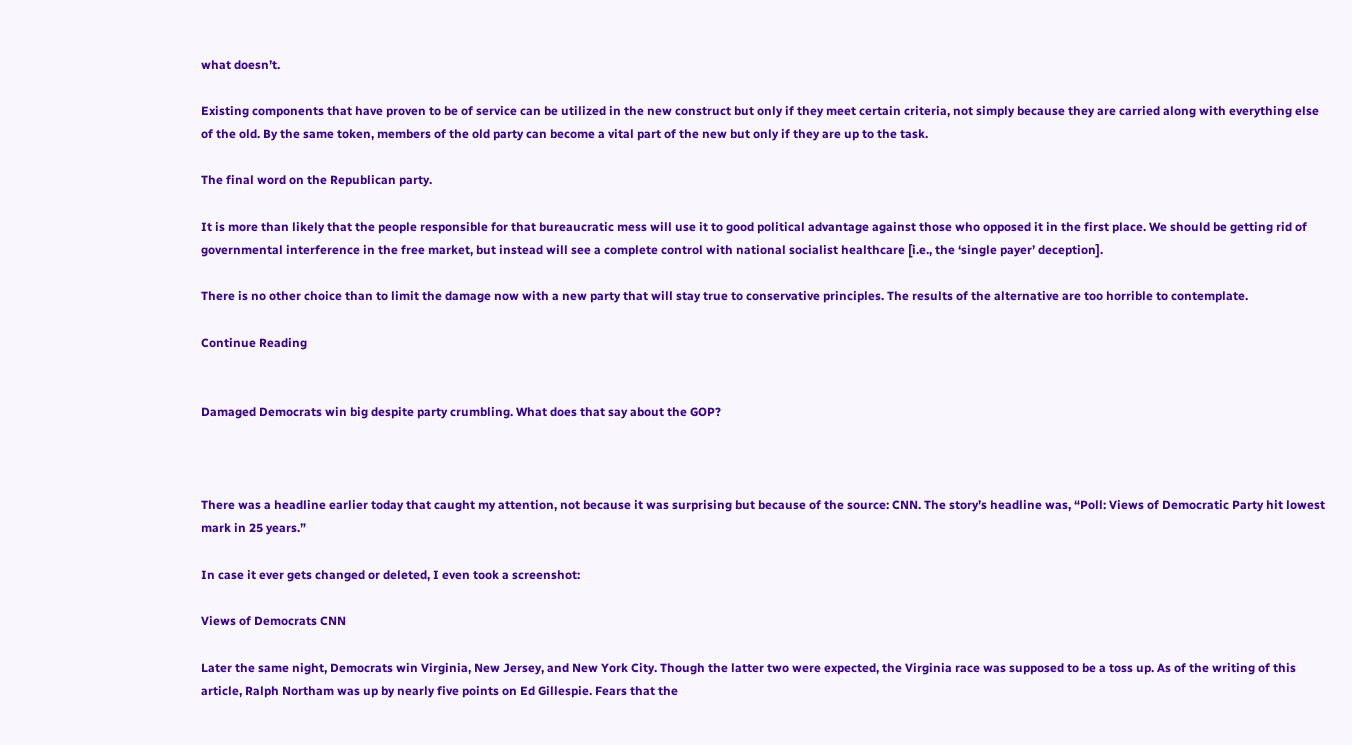what doesn’t.

Existing components that have proven to be of service can be utilized in the new construct but only if they meet certain criteria, not simply because they are carried along with everything else of the old. By the same token, members of the old party can become a vital part of the new but only if they are up to the task.

The final word on the Republican party.

It is more than likely that the people responsible for that bureaucratic mess will use it to good political advantage against those who opposed it in the first place. We should be getting rid of governmental interference in the free market, but instead will see a complete control with national socialist healthcare [i.e., the ‘single payer’ deception].

There is no other choice than to limit the damage now with a new party that will stay true to conservative principles. The results of the alternative are too horrible to contemplate.

Continue Reading


Damaged Democrats win big despite party crumbling. What does that say about the GOP?



There was a headline earlier today that caught my attention, not because it was surprising but because of the source: CNN. The story’s headline was, “Poll: Views of Democratic Party hit lowest mark in 25 years.”

In case it ever gets changed or deleted, I even took a screenshot:

Views of Democrats CNN

Later the same night, Democrats win Virginia, New Jersey, and New York City. Though the latter two were expected, the Virginia race was supposed to be a toss up. As of the writing of this article, Ralph Northam was up by nearly five points on Ed Gillespie. Fears that the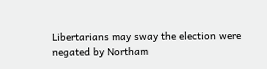Libertarians may sway the election were negated by Northam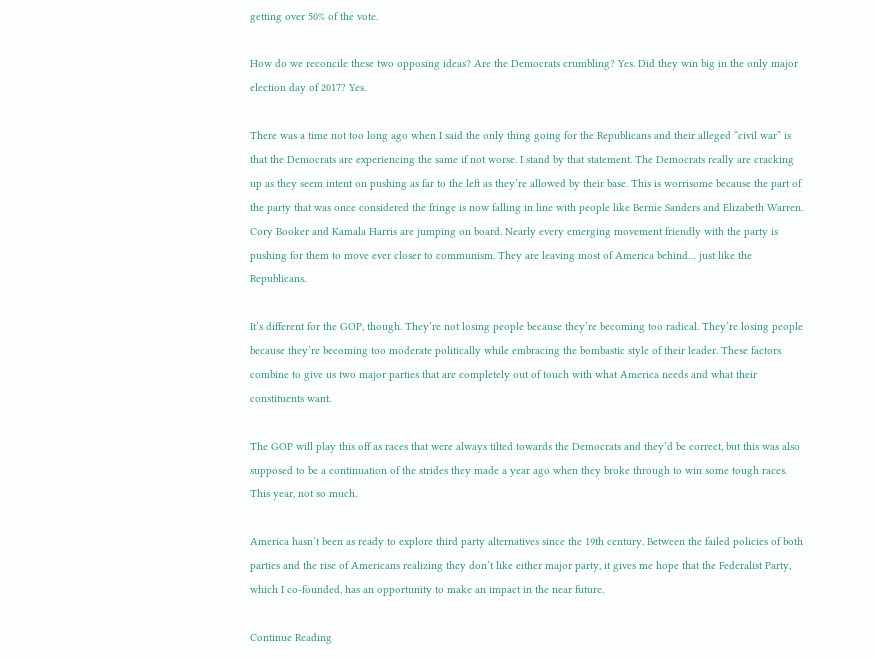getting over 50% of the vote.

How do we reconcile these two opposing ideas? Are the Democrats crumbling? Yes. Did they win big in the only major election day of 2017? Yes.

There was a time not too long ago when I said the only thing going for the Republicans and their alleged “civil war” is that the Democrats are experiencing the same if not worse. I stand by that statement. The Democrats really are cracking up as they seem intent on pushing as far to the left as they’re allowed by their base. This is worrisome because the part of the party that was once considered the fringe is now falling in line with people like Bernie Sanders and Elizabeth Warren. Cory Booker and Kamala Harris are jumping on board. Nearly every emerging movement friendly with the party is pushing for them to move ever closer to communism. They are leaving most of America behind… just like the Republicans.

It’s different for the GOP, though. They’re not losing people because they’re becoming too radical. They’re losing people because they’re becoming too moderate politically while embracing the bombastic style of their leader. These factors combine to give us two major parties that are completely out of touch with what America needs and what their constituents want.

The GOP will play this off as races that were always tilted towards the Democrats and they’d be correct, but this was also supposed to be a continuation of the strides they made a year ago when they broke through to win some tough races. This year, not so much.

America hasn’t been as ready to explore third party alternatives since the 19th century. Between the failed policies of both parties and the rise of Americans realizing they don’t like either major party, it gives me hope that the Federalist Party, which I co-founded, has an opportunity to make an impact in the near future.

Continue Reading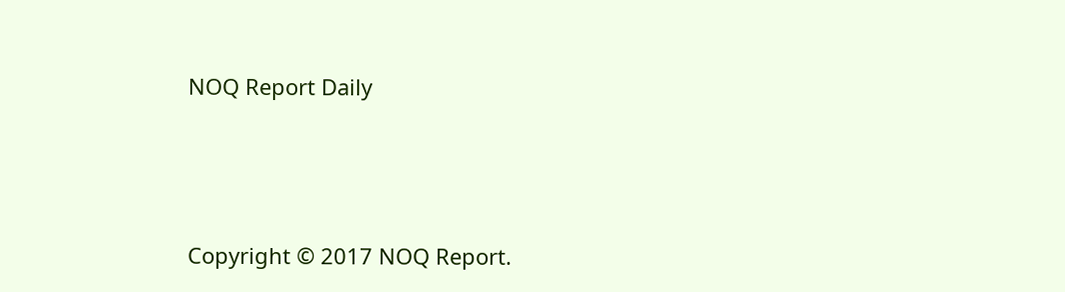NOQ Report Daily






Copyright © 2017 NOQ Report.